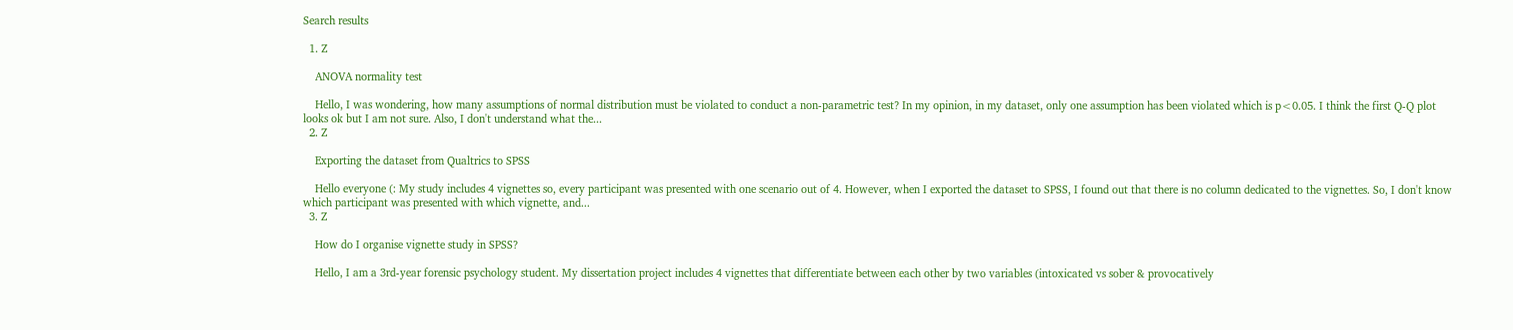Search results

  1. Z

    ANOVA normality test

    Hello, I was wondering, how many assumptions of normal distribution must be violated to conduct a non-parametric test? In my opinion, in my dataset, only one assumption has been violated which is p<0.05. I think the first Q-Q plot looks ok but I am not sure. Also, I don't understand what the...
  2. Z

    Exporting the dataset from Qualtrics to SPSS

    Hello everyone (: My study includes 4 vignettes so, every participant was presented with one scenario out of 4. However, when I exported the dataset to SPSS, I found out that there is no column dedicated to the vignettes. So, I don't know which participant was presented with which vignette, and...
  3. Z

    How do I organise vignette study in SPSS?

    Hello, I am a 3rd-year forensic psychology student. My dissertation project includes 4 vignettes that differentiate between each other by two variables (intoxicated vs sober & provocatively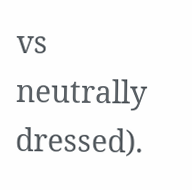vs neutrally dressed).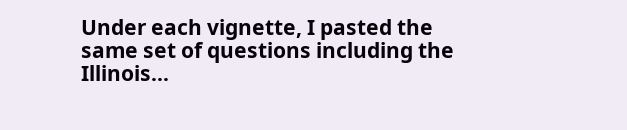Under each vignette, I pasted the same set of questions including the Illinois...